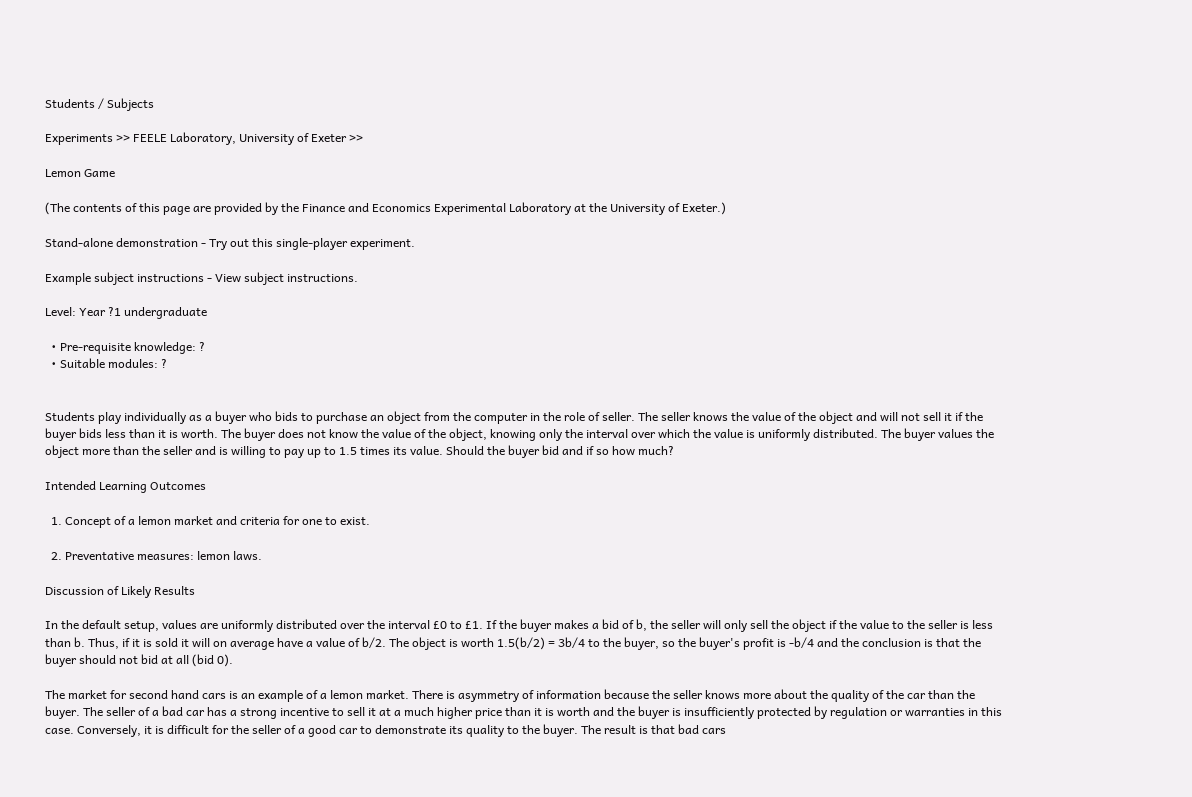Students / Subjects

Experiments >> FEELE Laboratory, University of Exeter >>

Lemon Game

(The contents of this page are provided by the Finance and Economics Experimental Laboratory at the University of Exeter.)

Stand-alone demonstration - Try out this single-player experiment.

Example subject instructions - View subject instructions.

Level: Year ?1 undergraduate

  • Pre-requisite knowledge: ?
  • Suitable modules: ?


Students play individually as a buyer who bids to purchase an object from the computer in the role of seller. The seller knows the value of the object and will not sell it if the buyer bids less than it is worth. The buyer does not know the value of the object, knowing only the interval over which the value is uniformly distributed. The buyer values the object more than the seller and is willing to pay up to 1.5 times its value. Should the buyer bid and if so how much?

Intended Learning Outcomes

  1. Concept of a lemon market and criteria for one to exist.

  2. Preventative measures: lemon laws.

Discussion of Likely Results

In the default setup, values are uniformly distributed over the interval £0 to £1. If the buyer makes a bid of b, the seller will only sell the object if the value to the seller is less than b. Thus, if it is sold it will on average have a value of b/2. The object is worth 1.5(b/2) = 3b/4 to the buyer, so the buyer's profit is -b/4 and the conclusion is that the buyer should not bid at all (bid 0).

The market for second hand cars is an example of a lemon market. There is asymmetry of information because the seller knows more about the quality of the car than the buyer. The seller of a bad car has a strong incentive to sell it at a much higher price than it is worth and the buyer is insufficiently protected by regulation or warranties in this case. Conversely, it is difficult for the seller of a good car to demonstrate its quality to the buyer. The result is that bad cars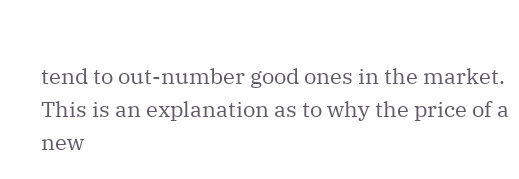tend to out-number good ones in the market. This is an explanation as to why the price of a new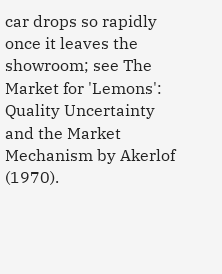car drops so rapidly once it leaves the showroom; see The Market for 'Lemons': Quality Uncertainty and the Market Mechanism by Akerlof (1970).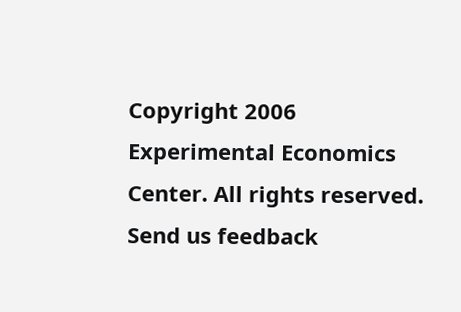Copyright 2006 Experimental Economics Center. All rights reserved. Send us feedback